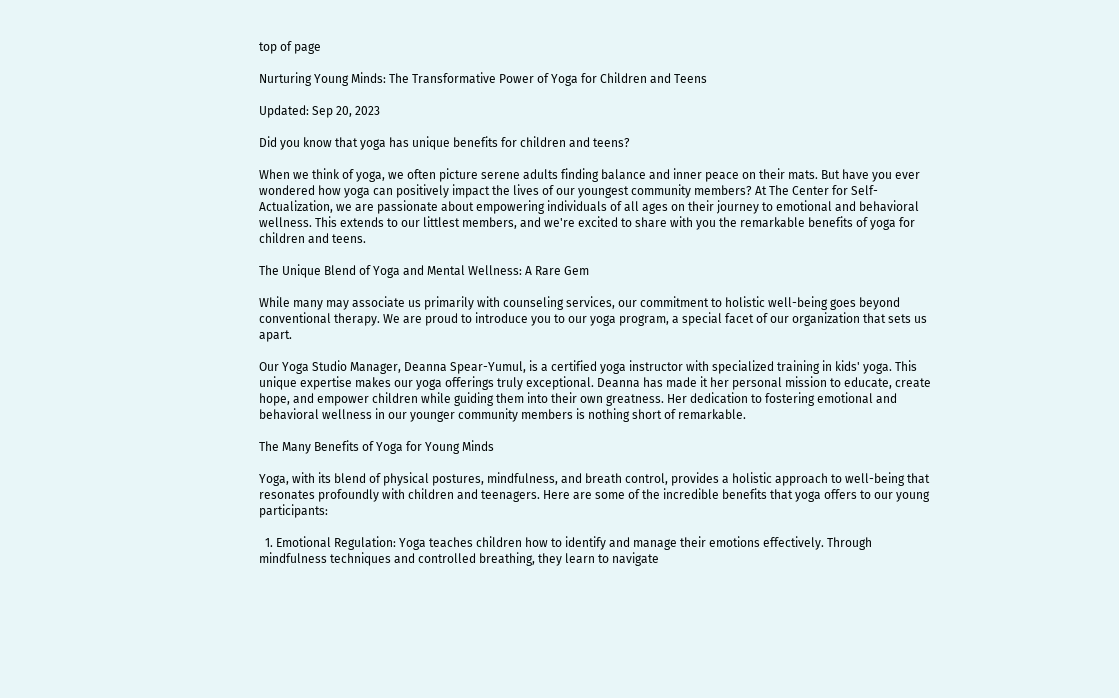top of page

Nurturing Young Minds: The Transformative Power of Yoga for Children and Teens

Updated: Sep 20, 2023

Did you know that yoga has unique benefits for children and teens?

When we think of yoga, we often picture serene adults finding balance and inner peace on their mats. But have you ever wondered how yoga can positively impact the lives of our youngest community members? At The Center for Self-Actualization, we are passionate about empowering individuals of all ages on their journey to emotional and behavioral wellness. This extends to our littlest members, and we're excited to share with you the remarkable benefits of yoga for children and teens.

The Unique Blend of Yoga and Mental Wellness: A Rare Gem

While many may associate us primarily with counseling services, our commitment to holistic well-being goes beyond conventional therapy. We are proud to introduce you to our yoga program, a special facet of our organization that sets us apart.

Our Yoga Studio Manager, Deanna Spear-Yumul, is a certified yoga instructor with specialized training in kids' yoga. This unique expertise makes our yoga offerings truly exceptional. Deanna has made it her personal mission to educate, create hope, and empower children while guiding them into their own greatness. Her dedication to fostering emotional and behavioral wellness in our younger community members is nothing short of remarkable.

The Many Benefits of Yoga for Young Minds

Yoga, with its blend of physical postures, mindfulness, and breath control, provides a holistic approach to well-being that resonates profoundly with children and teenagers. Here are some of the incredible benefits that yoga offers to our young participants:

  1. Emotional Regulation: Yoga teaches children how to identify and manage their emotions effectively. Through mindfulness techniques and controlled breathing, they learn to navigate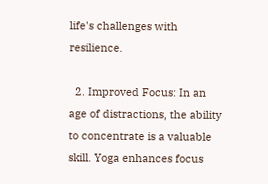life's challenges with resilience.

  2. Improved Focus: In an age of distractions, the ability to concentrate is a valuable skill. Yoga enhances focus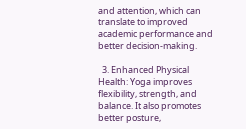and attention, which can translate to improved academic performance and better decision-making.

  3. Enhanced Physical Health: Yoga improves flexibility, strength, and balance. It also promotes better posture,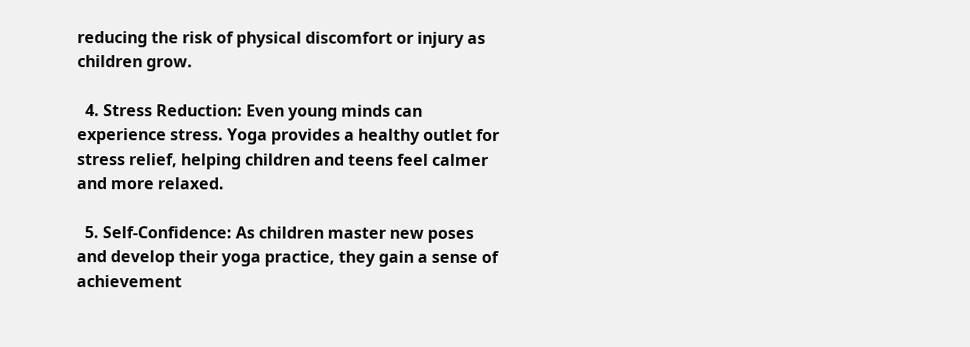reducing the risk of physical discomfort or injury as children grow.

  4. Stress Reduction: Even young minds can experience stress. Yoga provides a healthy outlet for stress relief, helping children and teens feel calmer and more relaxed.

  5. Self-Confidence: As children master new poses and develop their yoga practice, they gain a sense of achievement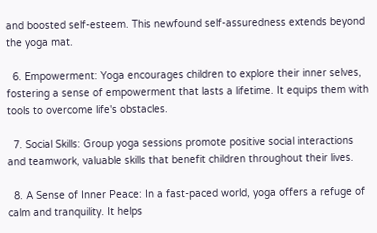and boosted self-esteem. This newfound self-assuredness extends beyond the yoga mat.

  6. Empowerment: Yoga encourages children to explore their inner selves, fostering a sense of empowerment that lasts a lifetime. It equips them with tools to overcome life's obstacles.

  7. Social Skills: Group yoga sessions promote positive social interactions and teamwork, valuable skills that benefit children throughout their lives.

  8. A Sense of Inner Peace: In a fast-paced world, yoga offers a refuge of calm and tranquility. It helps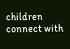children connect with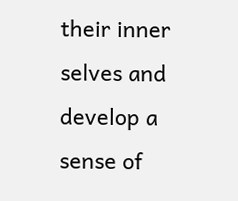their inner selves and develop a sense of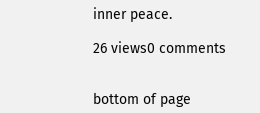inner peace.

26 views0 comments


bottom of page